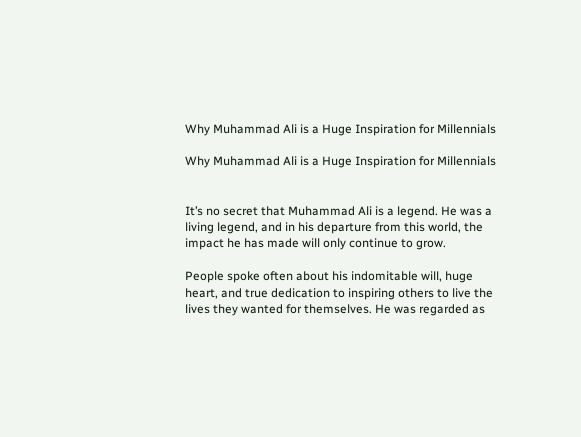Why Muhammad Ali is a Huge Inspiration for Millennials

Why Muhammad Ali is a Huge Inspiration for Millennials


It’s no secret that Muhammad Ali is a legend. He was a living legend, and in his departure from this world, the impact he has made will only continue to grow.

People spoke often about his indomitable will, huge heart, and true dedication to inspiring others to live the lives they wanted for themselves. He was regarded as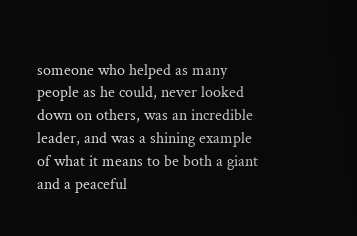someone who helped as many people as he could, never looked down on others, was an incredible leader, and was a shining example of what it means to be both a giant and a peaceful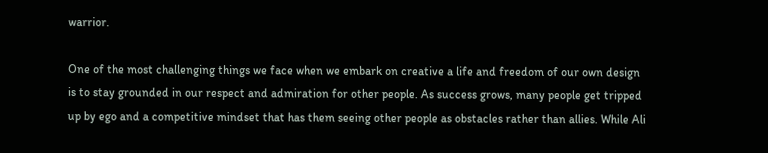warrior.

One of the most challenging things we face when we embark on creative a life and freedom of our own design is to stay grounded in our respect and admiration for other people. As success grows, many people get tripped up by ego and a competitive mindset that has them seeing other people as obstacles rather than allies. While Ali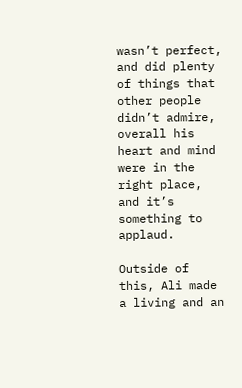wasn’t perfect, and did plenty of things that other people didn’t admire, overall his heart and mind were in the right place, and it’s something to applaud.

Outside of this, Ali made a living and an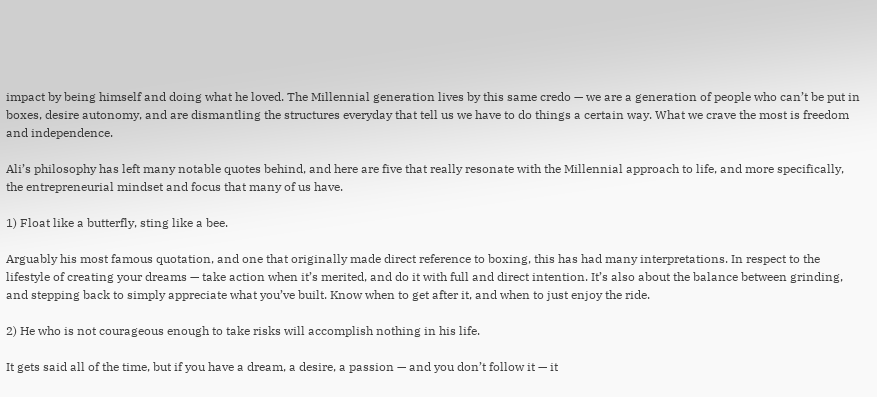impact by being himself and doing what he loved. The Millennial generation lives by this same credo — we are a generation of people who can’t be put in boxes, desire autonomy, and are dismantling the structures everyday that tell us we have to do things a certain way. What we crave the most is freedom and independence.

Ali’s philosophy has left many notable quotes behind, and here are five that really resonate with the Millennial approach to life, and more specifically, the entrepreneurial mindset and focus that many of us have.

1) Float like a butterfly, sting like a bee.

Arguably his most famous quotation, and one that originally made direct reference to boxing, this has had many interpretations. In respect to the lifestyle of creating your dreams — take action when it’s merited, and do it with full and direct intention. It’s also about the balance between grinding, and stepping back to simply appreciate what you’ve built. Know when to get after it, and when to just enjoy the ride.

2) He who is not courageous enough to take risks will accomplish nothing in his life.

It gets said all of the time, but if you have a dream, a desire, a passion — and you don’t follow it — it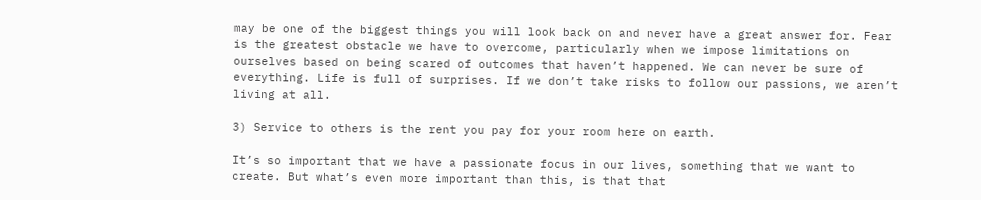may be one of the biggest things you will look back on and never have a great answer for. Fear is the greatest obstacle we have to overcome, particularly when we impose limitations on ourselves based on being scared of outcomes that haven’t happened. We can never be sure of everything. Life is full of surprises. If we don’t take risks to follow our passions, we aren’t living at all.

3) Service to others is the rent you pay for your room here on earth.

It’s so important that we have a passionate focus in our lives, something that we want to create. But what’s even more important than this, is that that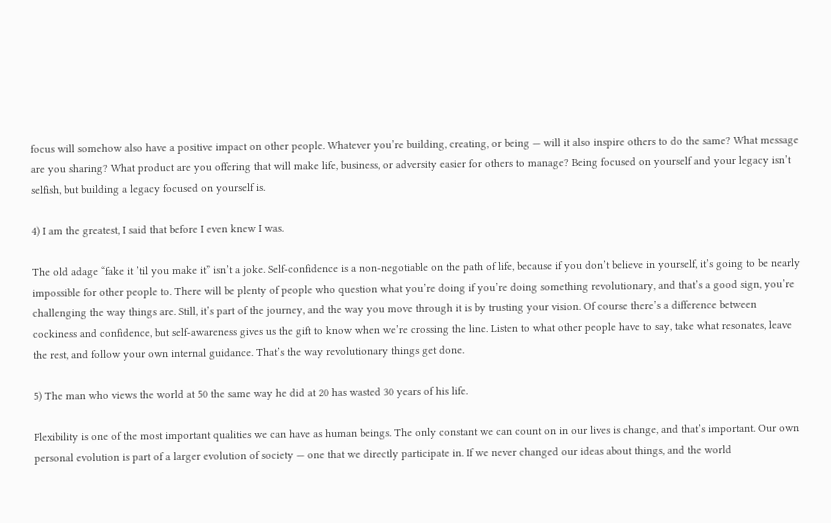focus will somehow also have a positive impact on other people. Whatever you’re building, creating, or being — will it also inspire others to do the same? What message are you sharing? What product are you offering that will make life, business, or adversity easier for others to manage? Being focused on yourself and your legacy isn’t selfish, but building a legacy focused on yourself is.

4) I am the greatest, I said that before I even knew I was.

The old adage “fake it ’til you make it” isn’t a joke. Self-confidence is a non-negotiable on the path of life, because if you don’t believe in yourself, it’s going to be nearly impossible for other people to. There will be plenty of people who question what you’re doing if you’re doing something revolutionary, and that’s a good sign, you’re challenging the way things are. Still, it’s part of the journey, and the way you move through it is by trusting your vision. Of course there’s a difference between cockiness and confidence, but self-awareness gives us the gift to know when we’re crossing the line. Listen to what other people have to say, take what resonates, leave the rest, and follow your own internal guidance. That’s the way revolutionary things get done.

5) The man who views the world at 50 the same way he did at 20 has wasted 30 years of his life.

Flexibility is one of the most important qualities we can have as human beings. The only constant we can count on in our lives is change, and that’s important. Our own personal evolution is part of a larger evolution of society — one that we directly participate in. If we never changed our ideas about things, and the world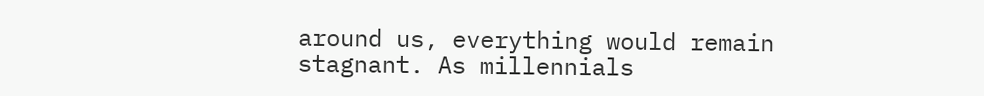around us, everything would remain stagnant. As millennials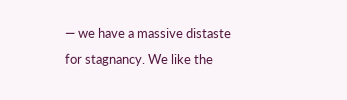— we have a massive distaste for stagnancy. We like the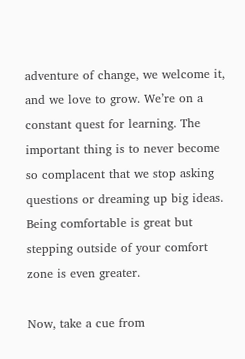adventure of change, we welcome it, and we love to grow. We’re on a constant quest for learning. The important thing is to never become so complacent that we stop asking questions or dreaming up big ideas. Being comfortable is great but stepping outside of your comfort zone is even greater.

Now, take a cue from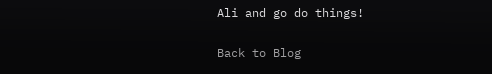Ali and go do things!

Back to Blog